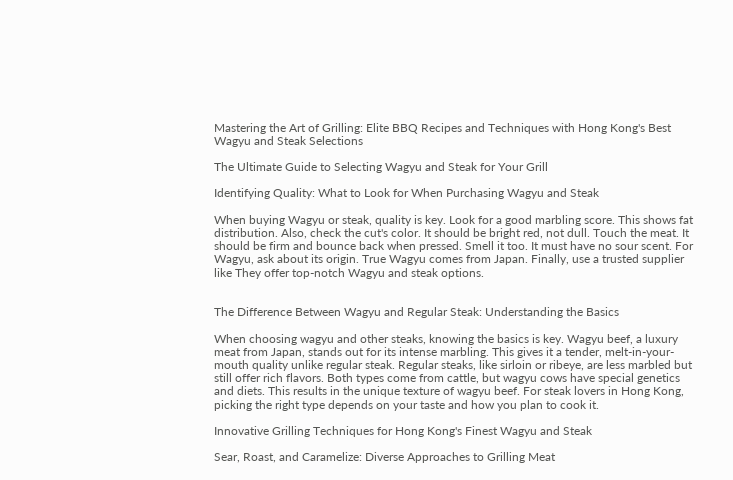Mastering the Art of Grilling: Elite BBQ Recipes and Techniques with Hong Kong's Best Wagyu and Steak Selections

The Ultimate Guide to Selecting Wagyu and Steak for Your Grill

Identifying Quality: What to Look for When Purchasing Wagyu and Steak

When buying Wagyu or steak, quality is key. Look for a good marbling score. This shows fat distribution. Also, check the cut's color. It should be bright red, not dull. Touch the meat. It should be firm and bounce back when pressed. Smell it too. It must have no sour scent. For Wagyu, ask about its origin. True Wagyu comes from Japan. Finally, use a trusted supplier like They offer top-notch Wagyu and steak options.


The Difference Between Wagyu and Regular Steak: Understanding the Basics

When choosing wagyu and other steaks, knowing the basics is key. Wagyu beef, a luxury meat from Japan, stands out for its intense marbling. This gives it a tender, melt-in-your-mouth quality unlike regular steak. Regular steaks, like sirloin or ribeye, are less marbled but still offer rich flavors. Both types come from cattle, but wagyu cows have special genetics and diets. This results in the unique texture of wagyu beef. For steak lovers in Hong Kong, picking the right type depends on your taste and how you plan to cook it.

Innovative Grilling Techniques for Hong Kong's Finest Wagyu and Steak

Sear, Roast, and Caramelize: Diverse Approaches to Grilling Meat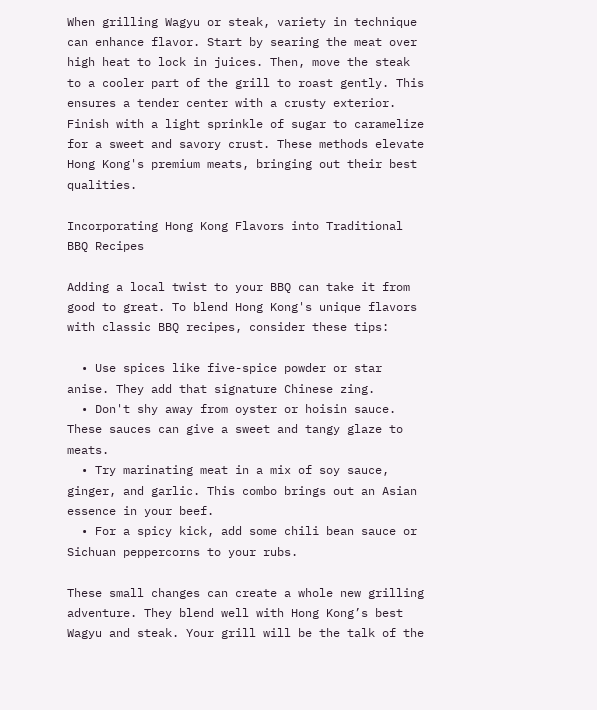When grilling Wagyu or steak, variety in technique can enhance flavor. Start by searing the meat over high heat to lock in juices. Then, move the steak to a cooler part of the grill to roast gently. This ensures a tender center with a crusty exterior. Finish with a light sprinkle of sugar to caramelize for a sweet and savory crust. These methods elevate Hong Kong's premium meats, bringing out their best qualities.

Incorporating Hong Kong Flavors into Traditional BBQ Recipes

Adding a local twist to your BBQ can take it from good to great. To blend Hong Kong's unique flavors with classic BBQ recipes, consider these tips:

  • Use spices like five-spice powder or star anise. They add that signature Chinese zing.
  • Don't shy away from oyster or hoisin sauce. These sauces can give a sweet and tangy glaze to meats.
  • Try marinating meat in a mix of soy sauce, ginger, and garlic. This combo brings out an Asian essence in your beef.
  • For a spicy kick, add some chili bean sauce or Sichuan peppercorns to your rubs.

These small changes can create a whole new grilling adventure. They blend well with Hong Kong’s best Wagyu and steak. Your grill will be the talk of the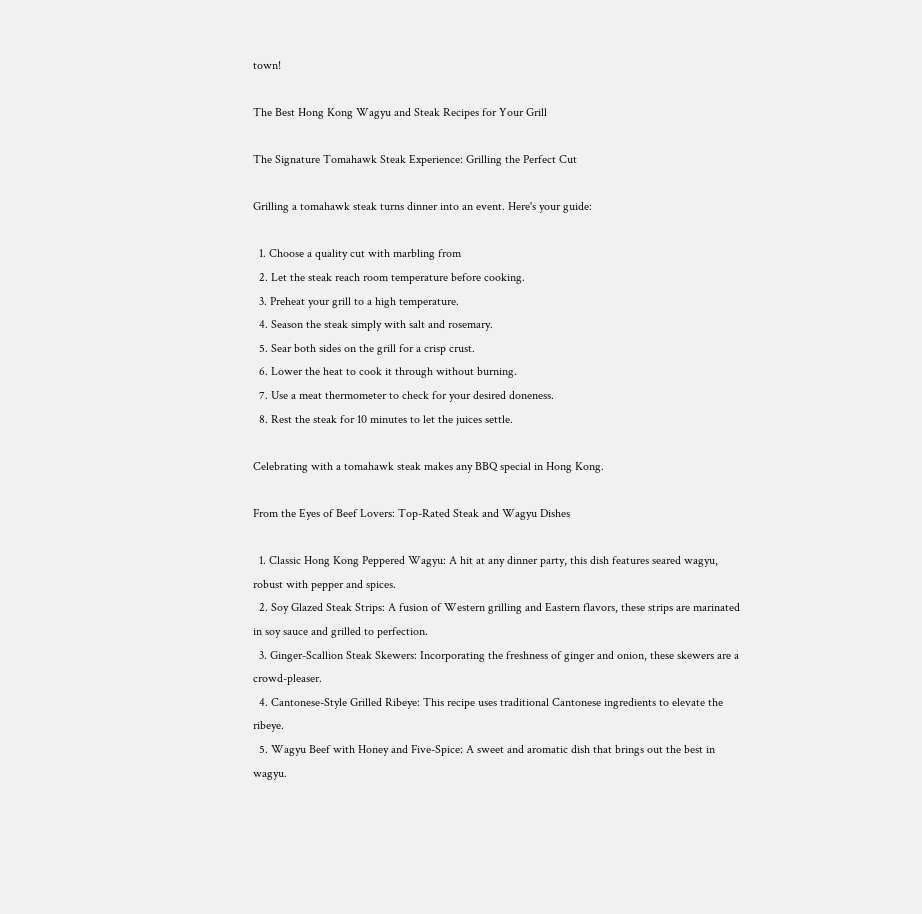town!

The Best Hong Kong Wagyu and Steak Recipes for Your Grill

The Signature Tomahawk Steak Experience: Grilling the Perfect Cut

Grilling a tomahawk steak turns dinner into an event. Here's your guide:

  1. Choose a quality cut with marbling from
  2. Let the steak reach room temperature before cooking.
  3. Preheat your grill to a high temperature.
  4. Season the steak simply with salt and rosemary.
  5. Sear both sides on the grill for a crisp crust.
  6. Lower the heat to cook it through without burning.
  7. Use a meat thermometer to check for your desired doneness.
  8. Rest the steak for 10 minutes to let the juices settle.

Celebrating with a tomahawk steak makes any BBQ special in Hong Kong.

From the Eyes of Beef Lovers: Top-Rated Steak and Wagyu Dishes

  1. Classic Hong Kong Peppered Wagyu: A hit at any dinner party, this dish features seared wagyu, robust with pepper and spices.
  2. Soy Glazed Steak Strips: A fusion of Western grilling and Eastern flavors, these strips are marinated in soy sauce and grilled to perfection.
  3. Ginger-Scallion Steak Skewers: Incorporating the freshness of ginger and onion, these skewers are a crowd-pleaser.
  4. Cantonese-Style Grilled Ribeye: This recipe uses traditional Cantonese ingredients to elevate the ribeye.
  5. Wagyu Beef with Honey and Five-Spice: A sweet and aromatic dish that brings out the best in wagyu.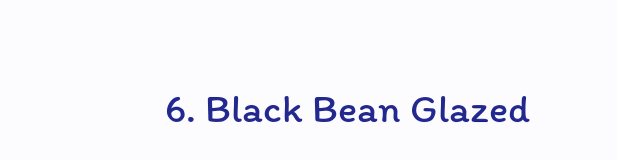6. Black Bean Glazed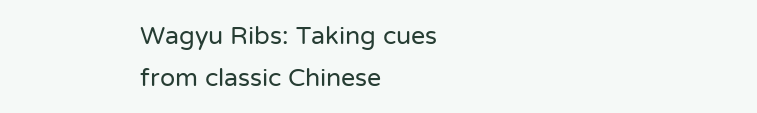Wagyu Ribs: Taking cues from classic Chinese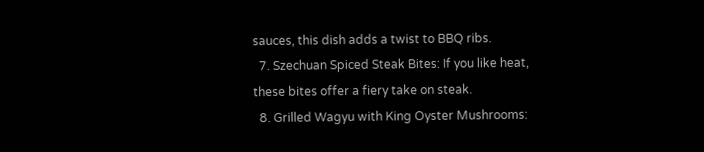sauces, this dish adds a twist to BBQ ribs.
  7. Szechuan Spiced Steak Bites: If you like heat, these bites offer a fiery take on steak.
  8. Grilled Wagyu with King Oyster Mushrooms: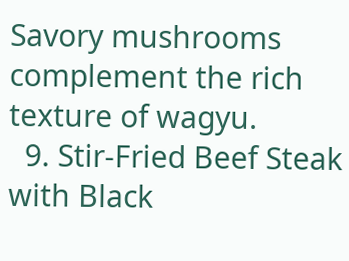Savory mushrooms complement the rich texture of wagyu.
  9. Stir-Fried Beef Steak with Black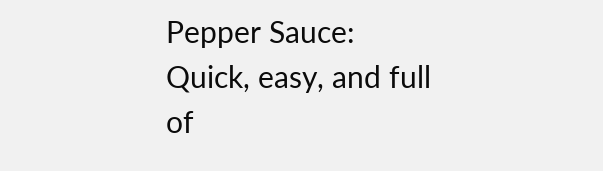Pepper Sauce: Quick, easy, and full of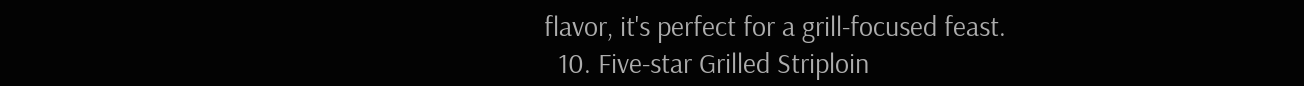flavor, it's perfect for a grill-focused feast.
  10. Five-star Grilled Striploin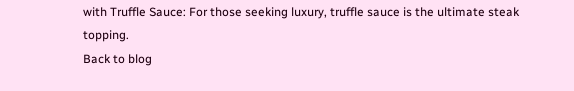with Truffle Sauce: For those seeking luxury, truffle sauce is the ultimate steak topping.
Back to blog